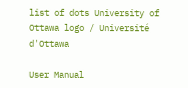list of dots University of Ottawa logo / Université d'Ottawa

User Manual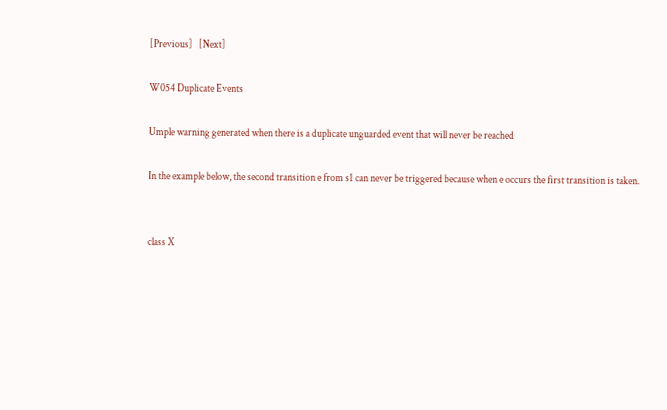[Previous]   [Next]

W054 Duplicate Events

Umple warning generated when there is a duplicate unguarded event that will never be reached

In the example below, the second transition e from s1 can never be triggered because when e occurs the first transition is taken.


class X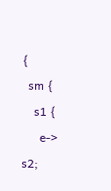{
  sm {
    s1 {
      e-> s2;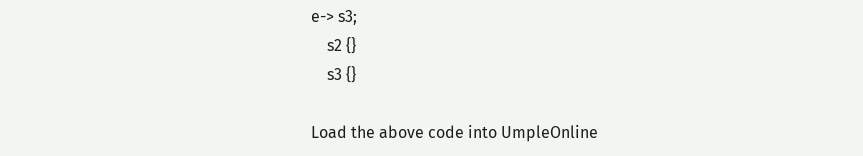e-> s3;
    s2 {}
    s3 {}

Load the above code into UmpleOnline